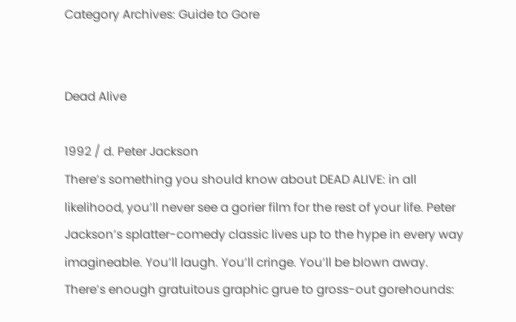Category Archives: Guide to Gore


Dead Alive

1992 / d. Peter Jackson
There’s something you should know about DEAD ALIVE: in all likelihood, you’ll never see a gorier film for the rest of your life. Peter Jackson’s splatter-comedy classic lives up to the hype in every way imagineable. You’ll laugh. You’ll cringe. You’ll be blown away. There’s enough gratuitous graphic grue to gross-out gorehounds: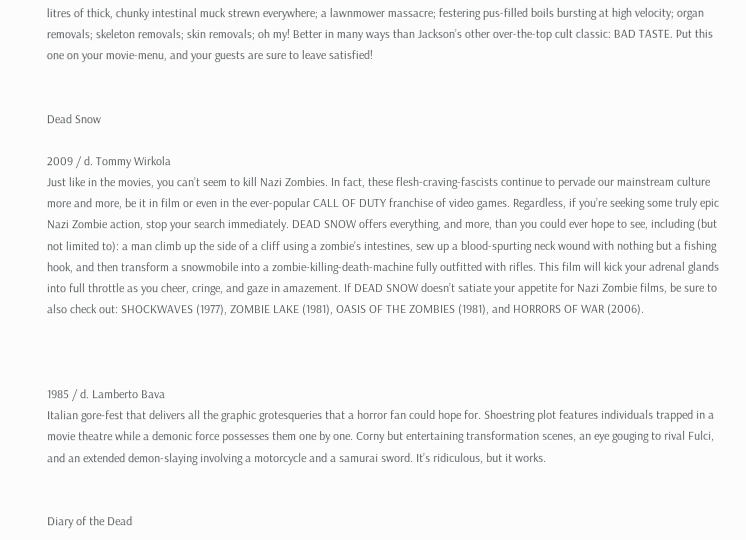litres of thick, chunky intestinal muck strewn everywhere; a lawnmower massacre; festering pus-filled boils bursting at high velocity; organ removals; skeleton removals; skin removals; oh my! Better in many ways than Jackson’s other over-the-top cult classic: BAD TASTE. Put this one on your movie-menu, and your guests are sure to leave satisfied!


Dead Snow

2009 / d. Tommy Wirkola
Just like in the movies, you can’t seem to kill Nazi Zombies. In fact, these flesh-craving-fascists continue to pervade our mainstream culture more and more, be it in film or even in the ever-popular CALL OF DUTY franchise of video games. Regardless, if you’re seeking some truly epic Nazi Zombie action, stop your search immediately. DEAD SNOW offers everything, and more, than you could ever hope to see, including (but not limited to): a man climb up the side of a cliff using a zombie’s intestines, sew up a blood-spurting neck wound with nothing but a fishing hook, and then transform a snowmobile into a zombie-killing-death-machine fully outfitted with rifles. This film will kick your adrenal glands into full throttle as you cheer, cringe, and gaze in amazement. If DEAD SNOW doesn’t satiate your appetite for Nazi Zombie films, be sure to also check out: SHOCKWAVES (1977), ZOMBIE LAKE (1981), OASIS OF THE ZOMBIES (1981), and HORRORS OF WAR (2006).



1985 / d. Lamberto Bava
Italian gore-fest that delivers all the graphic grotesqueries that a horror fan could hope for. Shoestring plot features individuals trapped in a movie theatre while a demonic force possesses them one by one. Corny but entertaining transformation scenes, an eye gouging to rival Fulci, and an extended demon-slaying involving a motorcycle and a samurai sword. It’s ridiculous, but it works.


Diary of the Dead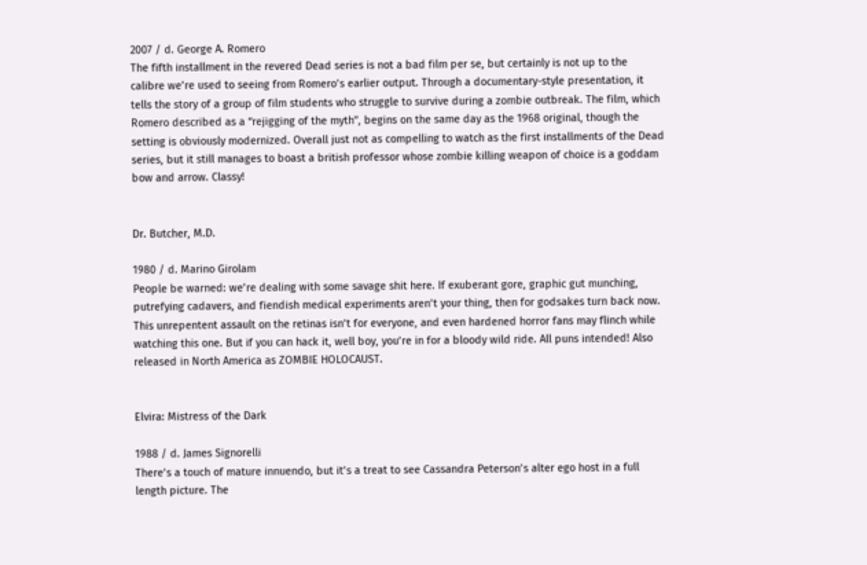2007 / d. George A. Romero
The fifth installment in the revered Dead series is not a bad film per se, but certainly is not up to the calibre we’re used to seeing from Romero’s earlier output. Through a documentary-style presentation, it tells the story of a group of film students who struggle to survive during a zombie outbreak. The film, which Romero described as a “rejigging of the myth”, begins on the same day as the 1968 original, though the setting is obviously modernized. Overall just not as compelling to watch as the first installments of the Dead series, but it still manages to boast a british professor whose zombie killing weapon of choice is a goddam bow and arrow. Classy!


Dr. Butcher, M.D.

1980 / d. Marino Girolam
People be warned: we’re dealing with some savage shit here. If exuberant gore, graphic gut munching, putrefying cadavers, and fiendish medical experiments aren’t your thing, then for godsakes turn back now. This unrepentent assault on the retinas isn’t for everyone, and even hardened horror fans may flinch while watching this one. But if you can hack it, well boy, you’re in for a bloody wild ride. All puns intended! Also released in North America as ZOMBIE HOLOCAUST.


Elvira: Mistress of the Dark

1988 / d. James Signorelli
There’s a touch of mature innuendo, but it’s a treat to see Cassandra Peterson’s alter ego host in a full length picture. The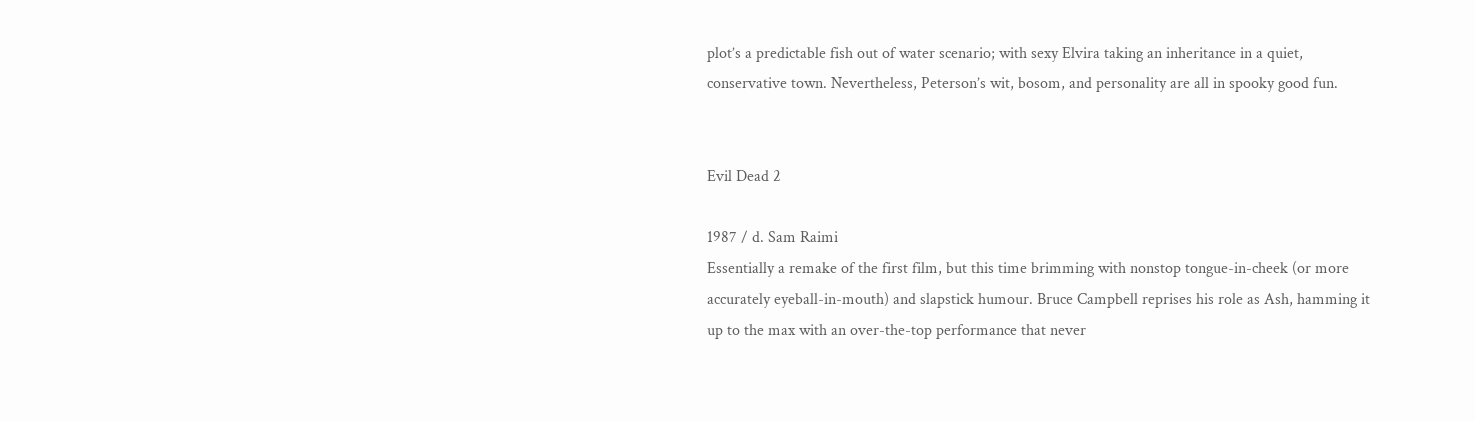plot’s a predictable fish out of water scenario; with sexy Elvira taking an inheritance in a quiet, conservative town. Nevertheless, Peterson’s wit, bosom, and personality are all in spooky good fun.


Evil Dead 2

1987 / d. Sam Raimi
Essentially a remake of the first film, but this time brimming with nonstop tongue-in-cheek (or more accurately eyeball-in-mouth) and slapstick humour. Bruce Campbell reprises his role as Ash, hamming it up to the max with an over-the-top performance that never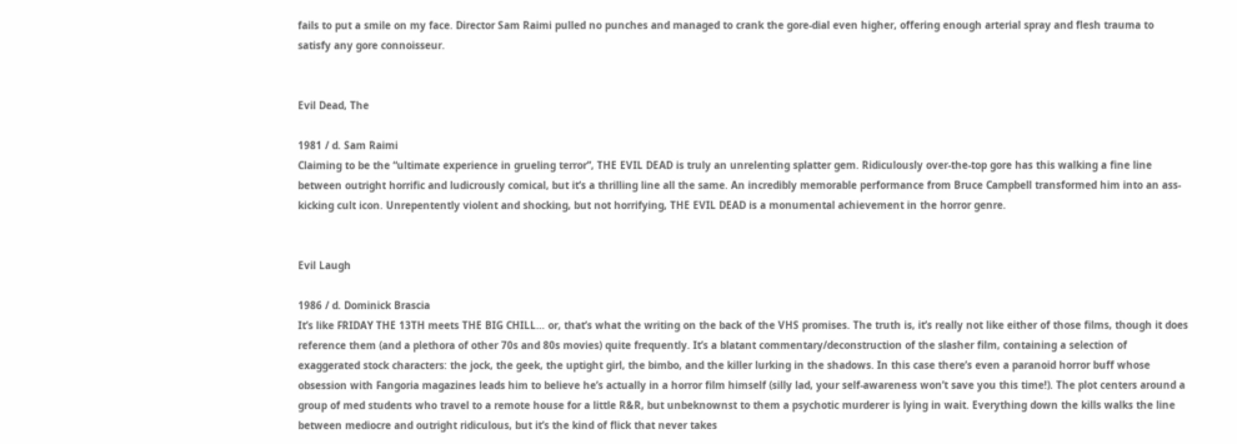fails to put a smile on my face. Director Sam Raimi pulled no punches and managed to crank the gore-dial even higher, offering enough arterial spray and flesh trauma to satisfy any gore connoisseur.


Evil Dead, The

1981 / d. Sam Raimi
Claiming to be the “ultimate experience in grueling terror”, THE EVIL DEAD is truly an unrelenting splatter gem. Ridiculously over-the-top gore has this walking a fine line between outright horrific and ludicrously comical, but it’s a thrilling line all the same. An incredibly memorable performance from Bruce Campbell transformed him into an ass-kicking cult icon. Unrepentently violent and shocking, but not horrifying, THE EVIL DEAD is a monumental achievement in the horror genre.


Evil Laugh

1986 / d. Dominick Brascia
It’s like FRIDAY THE 13TH meets THE BIG CHILL… or, that’s what the writing on the back of the VHS promises. The truth is, it’s really not like either of those films, though it does reference them (and a plethora of other 70s and 80s movies) quite frequently. It’s a blatant commentary/deconstruction of the slasher film, containing a selection of exaggerated stock characters: the jock, the geek, the uptight girl, the bimbo, and the killer lurking in the shadows. In this case there’s even a paranoid horror buff whose obsession with Fangoria magazines leads him to believe he’s actually in a horror film himself (silly lad, your self-awareness won’t save you this time!). The plot centers around a group of med students who travel to a remote house for a little R&R, but unbeknownst to them a psychotic murderer is lying in wait. Everything down the kills walks the line between mediocre and outright ridiculous, but it’s the kind of flick that never takes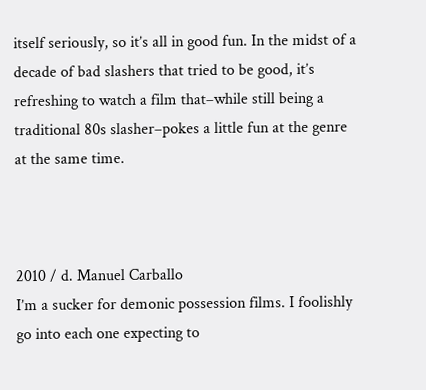itself seriously, so it’s all in good fun. In the midst of a decade of bad slashers that tried to be good, it’s refreshing to watch a film that–while still being a traditional 80s slasher–pokes a little fun at the genre at the same time.



2010 / d. Manuel Carballo
I’m a sucker for demonic possession films. I foolishly go into each one expecting to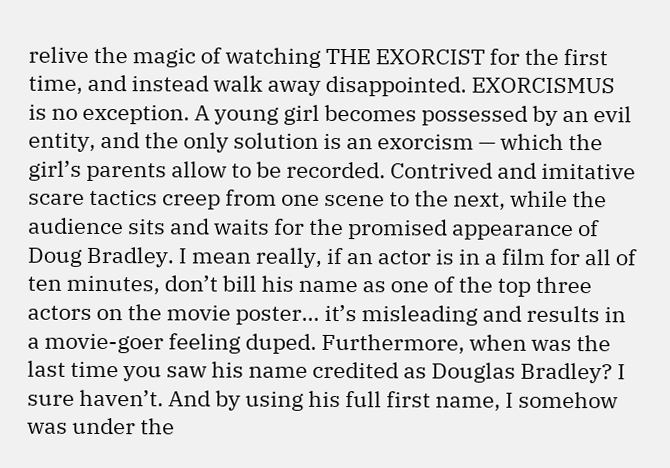relive the magic of watching THE EXORCIST for the first time, and instead walk away disappointed. EXORCISMUS is no exception. A young girl becomes possessed by an evil entity, and the only solution is an exorcism — which the girl’s parents allow to be recorded. Contrived and imitative scare tactics creep from one scene to the next, while the audience sits and waits for the promised appearance of Doug Bradley. I mean really, if an actor is in a film for all of ten minutes, don’t bill his name as one of the top three actors on the movie poster… it’s misleading and results in a movie-goer feeling duped. Furthermore, when was the last time you saw his name credited as Douglas Bradley? I sure haven’t. And by using his full first name, I somehow was under the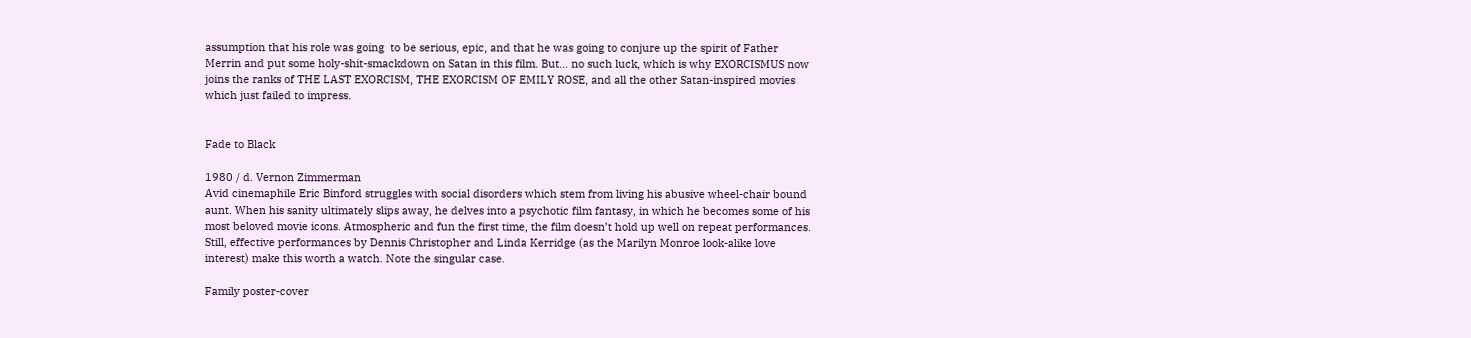assumption that his role was going  to be serious, epic, and that he was going to conjure up the spirit of Father Merrin and put some holy-shit-smackdown on Satan in this film. But… no such luck, which is why EXORCISMUS now joins the ranks of THE LAST EXORCISM, THE EXORCISM OF EMILY ROSE, and all the other Satan-inspired movies which just failed to impress.


Fade to Black

1980 / d. Vernon Zimmerman
Avid cinemaphile Eric Binford struggles with social disorders which stem from living his abusive wheel-chair bound aunt. When his sanity ultimately slips away, he delves into a psychotic film fantasy, in which he becomes some of his most beloved movie icons. Atmospheric and fun the first time, the film doesn’t hold up well on repeat performances. Still, effective performances by Dennis Christopher and Linda Kerridge (as the Marilyn Monroe look-alike love interest) make this worth a watch. Note the singular case.

Family poster-cover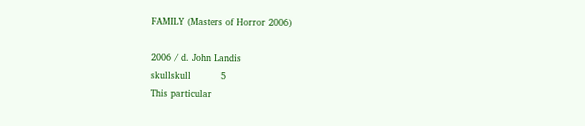FAMILY (Masters of Horror 2006)

2006 / d. John Landis
skullskull          5
This particular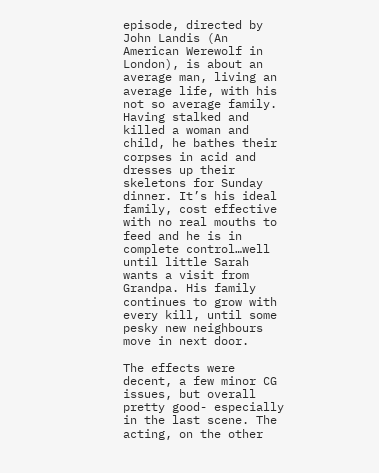episode, directed by John Landis (An American Werewolf in London), is about an average man, living an average life, with his not so average family. Having stalked and killed a woman and child, he bathes their corpses in acid and dresses up their skeletons for Sunday dinner. It’s his ideal family, cost effective with no real mouths to feed and he is in complete control…well until little Sarah wants a visit from Grandpa. His family continues to grow with every kill, until some pesky new neighbours move in next door.

The effects were decent, a few minor CG issues, but overall pretty good- especially in the last scene. The acting, on the other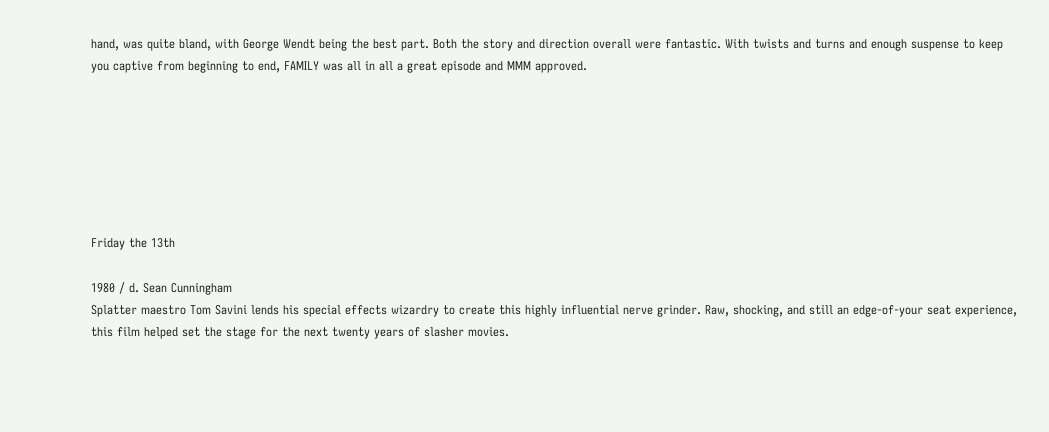hand, was quite bland, with George Wendt being the best part. Both the story and direction overall were fantastic. With twists and turns and enough suspense to keep you captive from beginning to end, FAMILY was all in all a great episode and MMM approved.







Friday the 13th

1980 / d. Sean Cunningham
Splatter maestro Tom Savini lends his special effects wizardry to create this highly influential nerve grinder. Raw, shocking, and still an edge-of-your seat experience, this film helped set the stage for the next twenty years of slasher movies.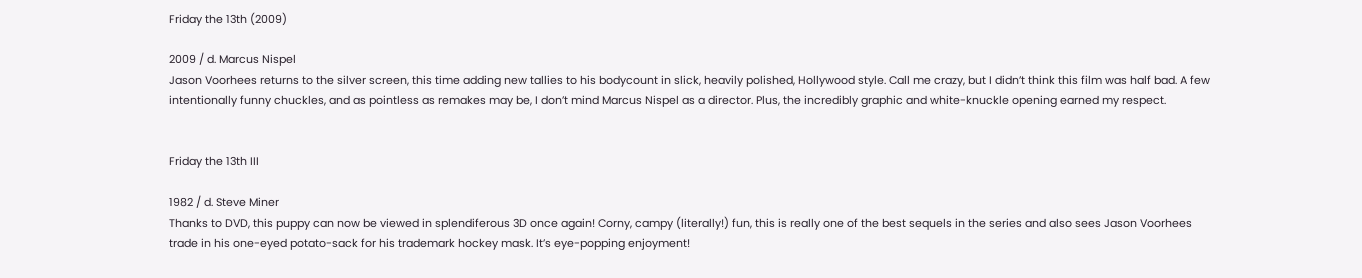Friday the 13th (2009)

2009 / d. Marcus Nispel
Jason Voorhees returns to the silver screen, this time adding new tallies to his bodycount in slick, heavily polished, Hollywood style. Call me crazy, but I didn’t think this film was half bad. A few intentionally funny chuckles, and as pointless as remakes may be, I don’t mind Marcus Nispel as a director. Plus, the incredibly graphic and white-knuckle opening earned my respect.


Friday the 13th III

1982 / d. Steve Miner
Thanks to DVD, this puppy can now be viewed in splendiferous 3D once again! Corny, campy (literally!) fun, this is really one of the best sequels in the series and also sees Jason Voorhees trade in his one-eyed potato-sack for his trademark hockey mask. It’s eye-popping enjoyment!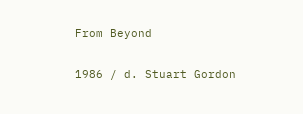From Beyond

1986 / d. Stuart Gordon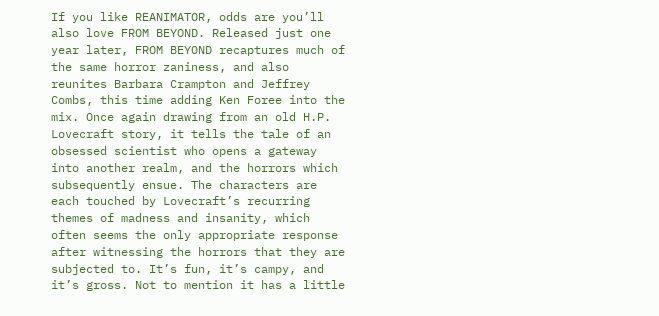If you like REANIMATOR, odds are you’ll also love FROM BEYOND. Released just one year later, FROM BEYOND recaptures much of the same horror zaniness, and also reunites Barbara Crampton and Jeffrey Combs, this time adding Ken Foree into the mix. Once again drawing from an old H.P. Lovecraft story, it tells the tale of an obsessed scientist who opens a gateway into another realm, and the horrors which subsequently ensue. The characters are each touched by Lovecraft’s recurring themes of madness and insanity, which often seems the only appropriate response after witnessing the horrors that they are subjected to. It’s fun, it’s campy, and it’s gross. Not to mention it has a little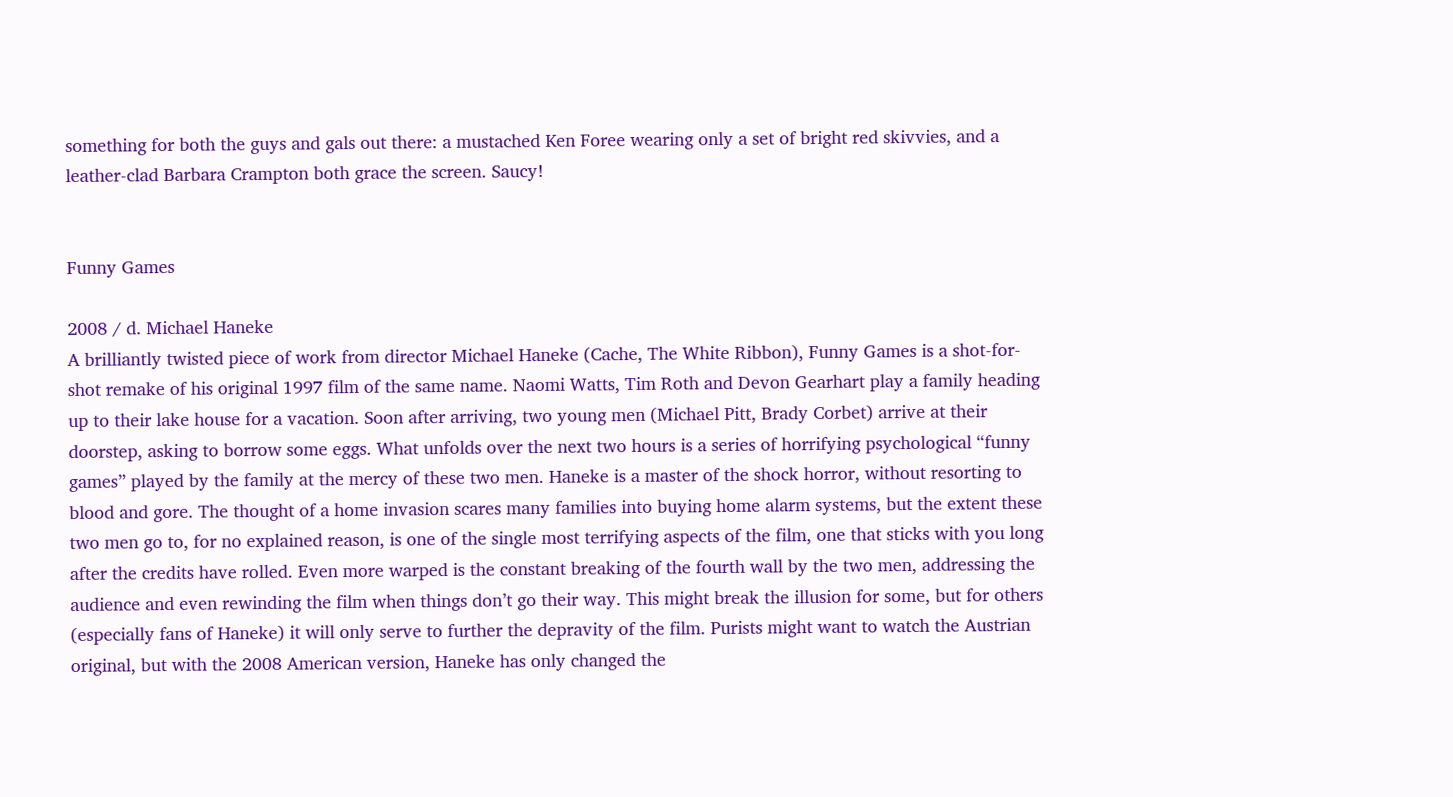something for both the guys and gals out there: a mustached Ken Foree wearing only a set of bright red skivvies, and a leather-clad Barbara Crampton both grace the screen. Saucy!


Funny Games

2008 / d. Michael Haneke
A brilliantly twisted piece of work from director Michael Haneke (Cache, The White Ribbon), Funny Games is a shot-for-shot remake of his original 1997 film of the same name. Naomi Watts, Tim Roth and Devon Gearhart play a family heading up to their lake house for a vacation. Soon after arriving, two young men (Michael Pitt, Brady Corbet) arrive at their doorstep, asking to borrow some eggs. What unfolds over the next two hours is a series of horrifying psychological “funny games” played by the family at the mercy of these two men. Haneke is a master of the shock horror, without resorting to blood and gore. The thought of a home invasion scares many families into buying home alarm systems, but the extent these two men go to, for no explained reason, is one of the single most terrifying aspects of the film, one that sticks with you long after the credits have rolled. Even more warped is the constant breaking of the fourth wall by the two men, addressing the audience and even rewinding the film when things don’t go their way. This might break the illusion for some, but for others (especially fans of Haneke) it will only serve to further the depravity of the film. Purists might want to watch the Austrian original, but with the 2008 American version, Haneke has only changed the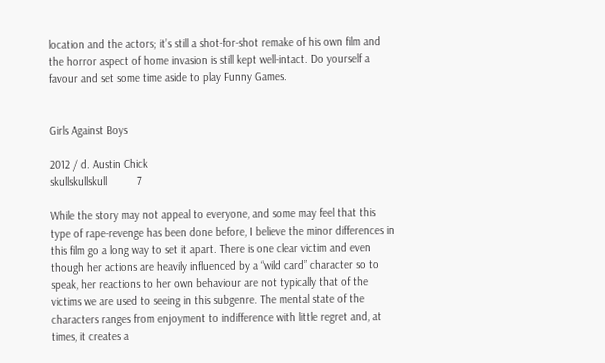location and the actors; it’s still a shot-for-shot remake of his own film and the horror aspect of home invasion is still kept well-intact. Do yourself a favour and set some time aside to play Funny Games.


Girls Against Boys

2012 / d. Austin Chick
skullskullskull          7

While the story may not appeal to everyone, and some may feel that this type of rape-revenge has been done before, I believe the minor differences in this film go a long way to set it apart. There is one clear victim and even though her actions are heavily influenced by a “wild card” character so to speak, her reactions to her own behaviour are not typically that of the victims we are used to seeing in this subgenre. The mental state of the characters ranges from enjoyment to indifference with little regret and, at times, it creates a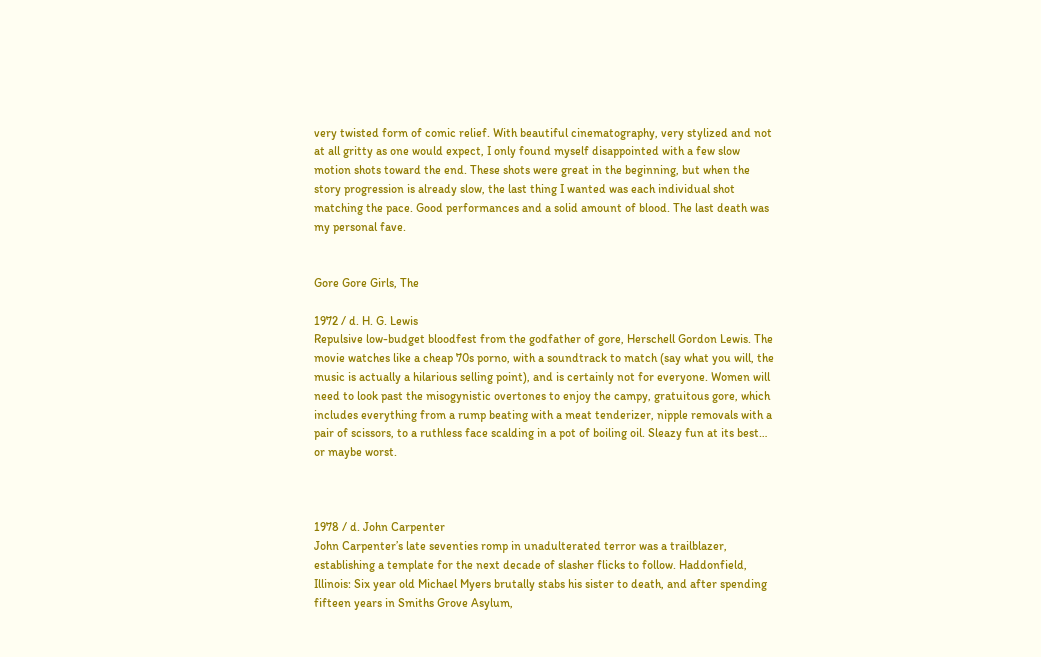very twisted form of comic relief. With beautiful cinematography, very stylized and not at all gritty as one would expect, I only found myself disappointed with a few slow motion shots toward the end. These shots were great in the beginning, but when the story progression is already slow, the last thing I wanted was each individual shot matching the pace. Good performances and a solid amount of blood. The last death was my personal fave.


Gore Gore Girls, The

1972 / d. H. G. Lewis
Repulsive low-budget bloodfest from the godfather of gore, Herschell Gordon Lewis. The movie watches like a cheap 70s porno, with a soundtrack to match (say what you will, the music is actually a hilarious selling point), and is certainly not for everyone. Women will need to look past the misogynistic overtones to enjoy the campy, gratuitous gore, which includes everything from a rump beating with a meat tenderizer, nipple removals with a pair of scissors, to a ruthless face scalding in a pot of boiling oil. Sleazy fun at its best… or maybe worst.



1978 / d. John Carpenter
John Carpenter’s late seventies romp in unadulterated terror was a trailblazer, establishing a template for the next decade of slasher flicks to follow. Haddonfield, Illinois: Six year old Michael Myers brutally stabs his sister to death, and after spending fifteen years in Smiths Grove Asylum,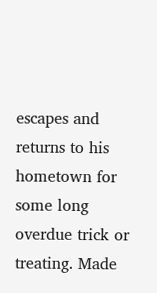escapes and returns to his hometown for some long overdue trick or treating. Made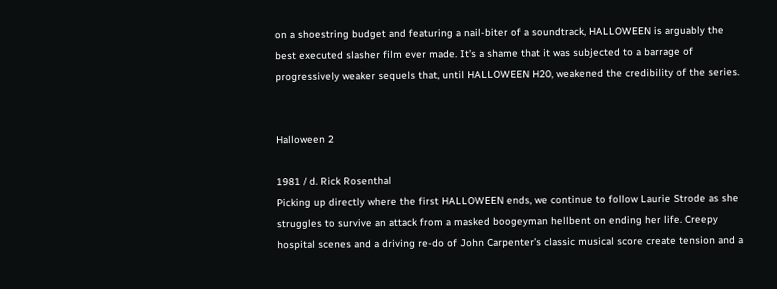on a shoestring budget and featuring a nail-biter of a soundtrack, HALLOWEEN is arguably the best executed slasher film ever made. It’s a shame that it was subjected to a barrage of progressively weaker sequels that, until HALLOWEEN H20, weakened the credibility of the series.


Halloween 2

1981 / d. Rick Rosenthal
Picking up directly where the first HALLOWEEN ends, we continue to follow Laurie Strode as she struggles to survive an attack from a masked boogeyman hellbent on ending her life. Creepy hospital scenes and a driving re-do of John Carpenter’s classic musical score create tension and a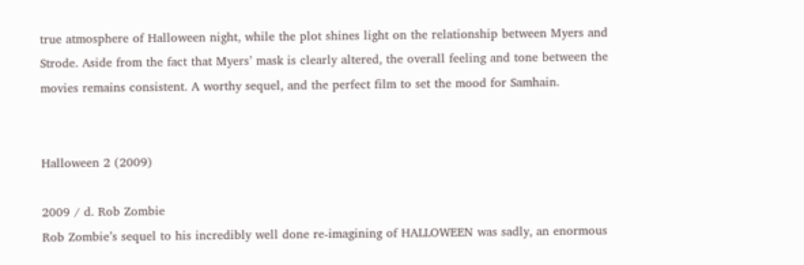true atmosphere of Halloween night, while the plot shines light on the relationship between Myers and Strode. Aside from the fact that Myers’ mask is clearly altered, the overall feeling and tone between the movies remains consistent. A worthy sequel, and the perfect film to set the mood for Samhain.


Halloween 2 (2009)

2009 / d. Rob Zombie
Rob Zombie’s sequel to his incredibly well done re-imagining of HALLOWEEN was sadly, an enormous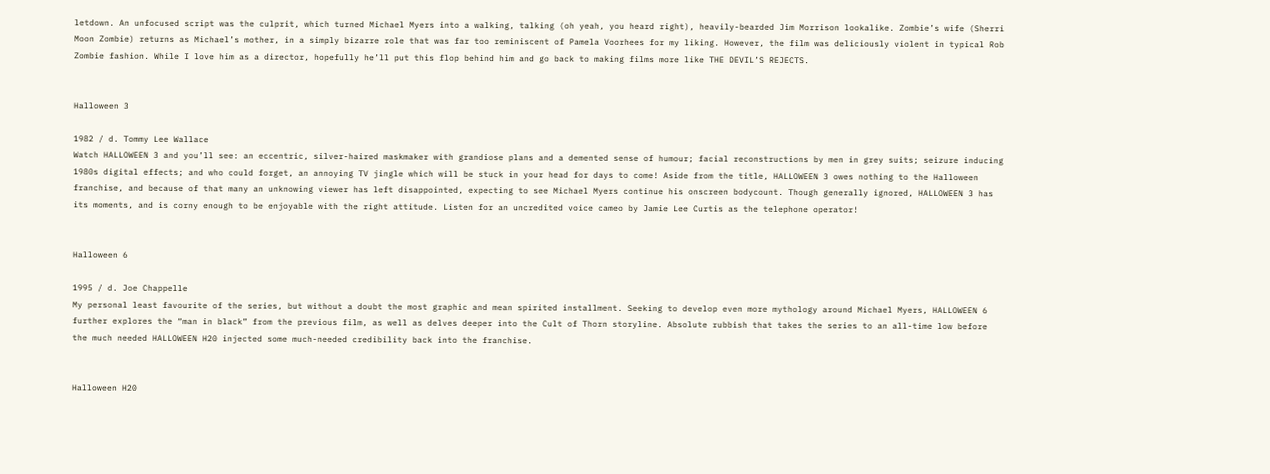letdown. An unfocused script was the culprit, which turned Michael Myers into a walking, talking (oh yeah, you heard right), heavily-bearded Jim Morrison lookalike. Zombie’s wife (Sherri Moon Zombie) returns as Michael’s mother, in a simply bizarre role that was far too reminiscent of Pamela Voorhees for my liking. However, the film was deliciously violent in typical Rob Zombie fashion. While I love him as a director, hopefully he’ll put this flop behind him and go back to making films more like THE DEVIL’S REJECTS.


Halloween 3

1982 / d. Tommy Lee Wallace
Watch HALLOWEEN 3 and you’ll see: an eccentric, silver-haired maskmaker with grandiose plans and a demented sense of humour; facial reconstructions by men in grey suits; seizure inducing 1980s digital effects; and who could forget, an annoying TV jingle which will be stuck in your head for days to come! Aside from the title, HALLOWEEN 3 owes nothing to the Halloween franchise, and because of that many an unknowing viewer has left disappointed, expecting to see Michael Myers continue his onscreen bodycount. Though generally ignored, HALLOWEEN 3 has its moments, and is corny enough to be enjoyable with the right attitude. Listen for an uncredited voice cameo by Jamie Lee Curtis as the telephone operator!


Halloween 6

1995 / d. Joe Chappelle
My personal least favourite of the series, but without a doubt the most graphic and mean spirited installment. Seeking to develop even more mythology around Michael Myers, HALLOWEEN 6 further explores the “man in black” from the previous film, as well as delves deeper into the Cult of Thorn storyline. Absolute rubbish that takes the series to an all-time low before the much needed HALLOWEEN H20 injected some much-needed credibility back into the franchise.


Halloween H20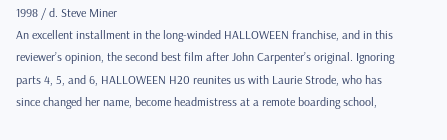1998 / d. Steve Miner
An excellent installment in the long-winded HALLOWEEN franchise, and in this reviewer’s opinion, the second best film after John Carpenter’s original. Ignoring parts 4, 5, and 6, HALLOWEEN H20 reunites us with Laurie Strode, who has since changed her name, become headmistress at a remote boarding school,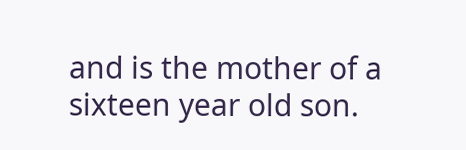and is the mother of a sixteen year old son.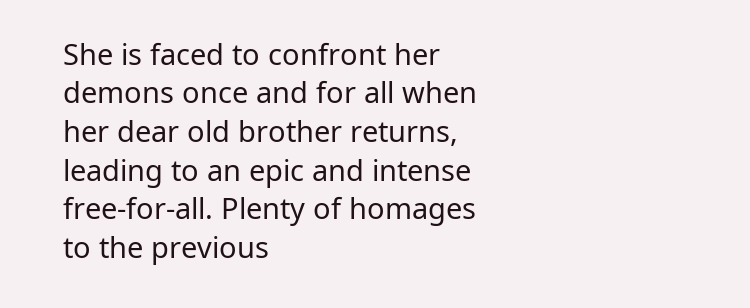She is faced to confront her demons once and for all when her dear old brother returns, leading to an epic and intense free-for-all. Plenty of homages to the previous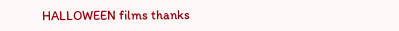HALLOWEEN films thanks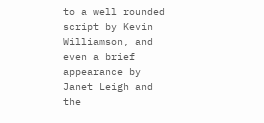to a well rounded script by Kevin Williamson, and even a brief appearance by Janet Leigh and the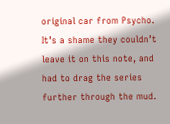original car from Psycho. It’s a shame they couldn’t leave it on this note, and had to drag the series further through the mud.